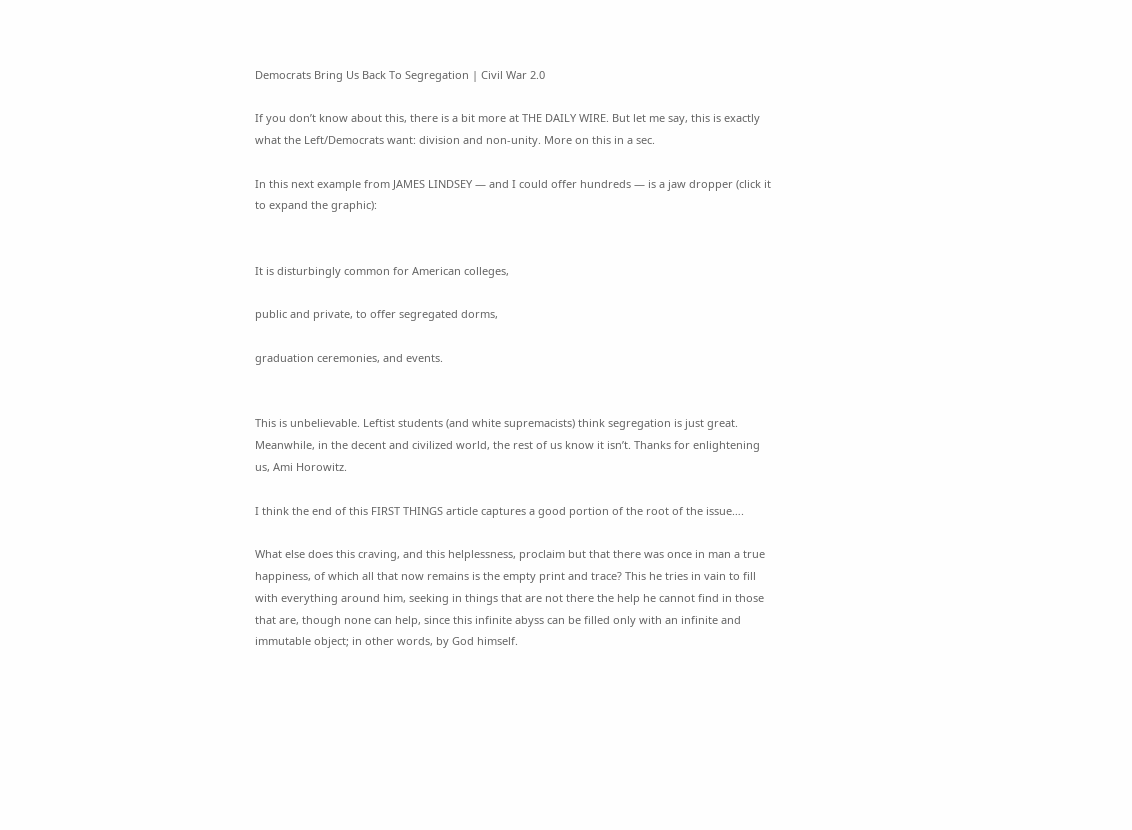Democrats Bring Us Back To Segregation | Civil War 2.0

If you don’t know about this, there is a bit more at THE DAILY WIRE. But let me say, this is exactly what the Left/Democrats want: division and non-unity. More on this in a sec.

In this next example from JAMES LINDSEY — and I could offer hundreds — is a jaw dropper (click it to expand the graphic):


It is disturbingly common for American colleges,

public and private, to offer segregated dorms,

graduation ceremonies, and events.


This is unbelievable. Leftist students (and white supremacists) think segregation is just great. Meanwhile, in the decent and civilized world, the rest of us know it isn’t. Thanks for enlightening us, Ami Horowitz.

I think the end of this FIRST THINGS article captures a good portion of the root of the issue….

What else does this craving, and this helplessness, proclaim but that there was once in man a true happiness, of which all that now remains is the empty print and trace? This he tries in vain to fill with everything around him, seeking in things that are not there the help he cannot find in those that are, though none can help, since this infinite abyss can be filled only with an infinite and immutable object; in other words, by God himself.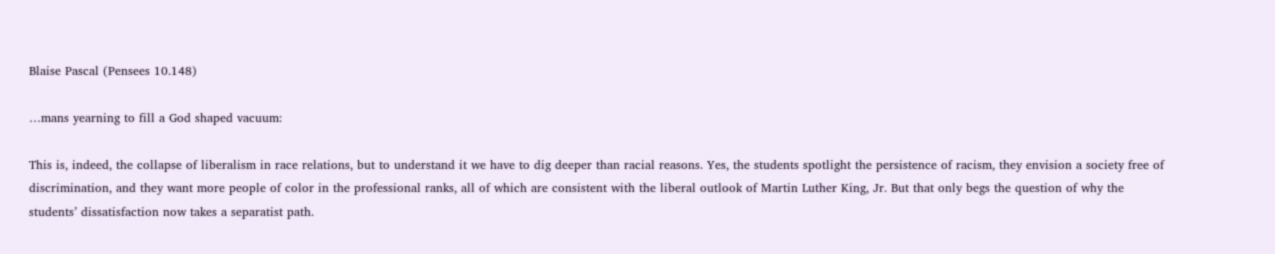Blaise Pascal (Pensees 10.148)

…mans yearning to fill a God shaped vacuum:

This is, indeed, the collapse of liberalism in race relations, but to understand it we have to dig deeper than racial reasons. Yes, the students spotlight the persistence of racism, they envision a society free of discrimination, and they want more people of color in the professional ranks, all of which are consistent with the liberal outlook of Martin Luther King, Jr. But that only begs the question of why the students’ dissatisfaction now takes a separatist path.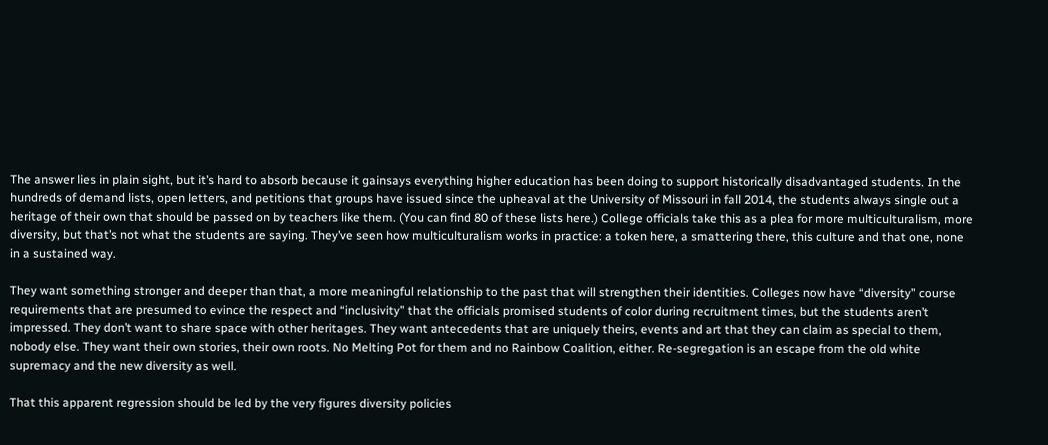The answer lies in plain sight, but it’s hard to absorb because it gainsays everything higher education has been doing to support historically disadvantaged students. In the hundreds of demand lists, open letters, and petitions that groups have issued since the upheaval at the University of Missouri in fall 2014, the students always single out a heritage of their own that should be passed on by teachers like them. (You can find 80 of these lists here.) College officials take this as a plea for more multiculturalism, more diversity, but that’s not what the students are saying. They’ve seen how multiculturalism works in practice: a token here, a smattering there, this culture and that one, none in a sustained way.

They want something stronger and deeper than that, a more meaningful relationship to the past that will strengthen their identities. Colleges now have “diversity” course requirements that are presumed to evince the respect and “inclusivity” that the officials promised students of color during recruitment times, but the students aren’t impressed. They don’t want to share space with other heritages. They want antecedents that are uniquely theirs, events and art that they can claim as special to them, nobody else. They want their own stories, their own roots. No Melting Pot for them and no Rainbow Coalition, either. Re-segregation is an escape from the old white supremacy and the new diversity as well.

That this apparent regression should be led by the very figures diversity policies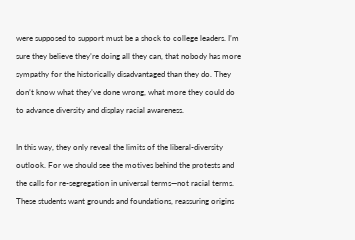were supposed to support must be a shock to college leaders. I’m sure they believe they’re doing all they can, that nobody has more sympathy for the historically disadvantaged than they do. They don’t know what they’ve done wrong, what more they could do to advance diversity and display racial awareness.

In this way, they only reveal the limits of the liberal-diversity outlook. For we should see the motives behind the protests and the calls for re-segregation in universal terms—not racial terms. These students want grounds and foundations, reassuring origins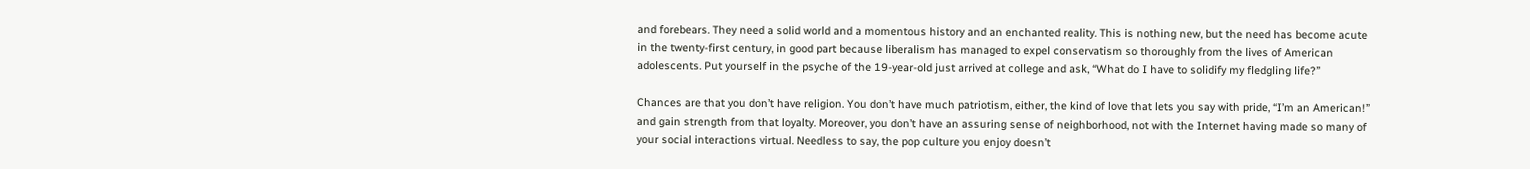and forebears. They need a solid world and a momentous history and an enchanted reality. This is nothing new, but the need has become acute in the twenty-first century, in good part because liberalism has managed to expel conservatism so thoroughly from the lives of American adolescents. Put yourself in the psyche of the 19-year-old just arrived at college and ask, “What do I have to solidify my fledgling life?”

Chances are that you don’t have religion. You don’t have much patriotism, either, the kind of love that lets you say with pride, “I’m an American!” and gain strength from that loyalty. Moreover, you don’t have an assuring sense of neighborhood, not with the Internet having made so many of your social interactions virtual. Needless to say, the pop culture you enjoy doesn’t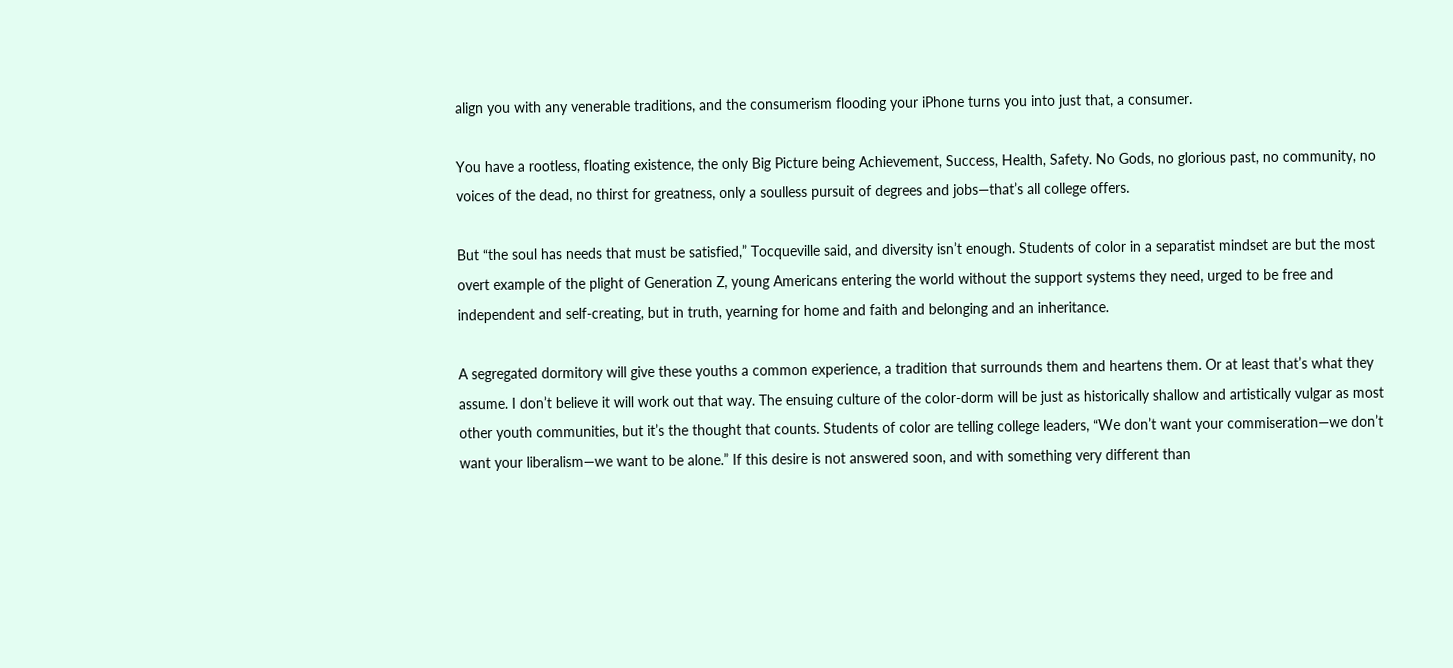align you with any venerable traditions, and the consumerism flooding your iPhone turns you into just that, a consumer.

You have a rootless, floating existence, the only Big Picture being Achievement, Success, Health, Safety. No Gods, no glorious past, no community, no voices of the dead, no thirst for greatness, only a soulless pursuit of degrees and jobs—that’s all college offers.

But “the soul has needs that must be satisfied,” Tocqueville said, and diversity isn’t enough. Students of color in a separatist mindset are but the most overt example of the plight of Generation Z, young Americans entering the world without the support systems they need, urged to be free and independent and self-creating, but in truth, yearning for home and faith and belonging and an inheritance.

A segregated dormitory will give these youths a common experience, a tradition that surrounds them and heartens them. Or at least that’s what they assume. I don’t believe it will work out that way. The ensuing culture of the color-dorm will be just as historically shallow and artistically vulgar as most other youth communities, but it’s the thought that counts. Students of color are telling college leaders, “We don’t want your commiseration—we don’t want your liberalism—we want to be alone.” If this desire is not answered soon, and with something very different than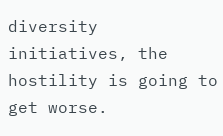diversity initiatives, the hostility is going to get worse.